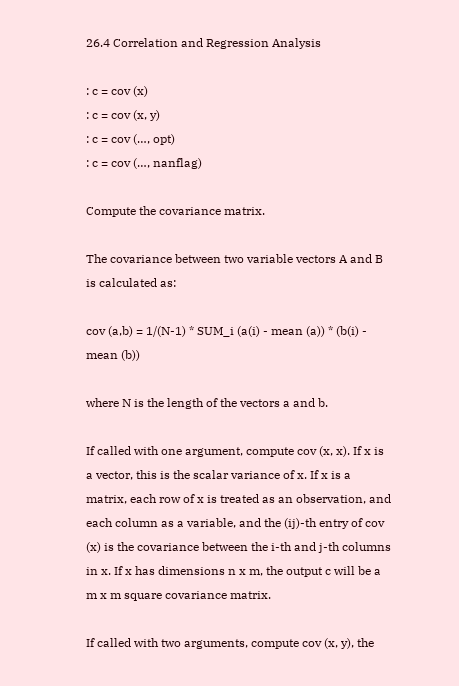26.4 Correlation and Regression Analysis

: c = cov (x)
: c = cov (x, y)
: c = cov (…, opt)
: c = cov (…, nanflag)

Compute the covariance matrix.

The covariance between two variable vectors A and B is calculated as:

cov (a,b) = 1/(N-1) * SUM_i (a(i) - mean (a)) * (b(i) - mean (b))

where N is the length of the vectors a and b.

If called with one argument, compute cov (x, x). If x is a vector, this is the scalar variance of x. If x is a matrix, each row of x is treated as an observation, and each column as a variable, and the (ij)-th entry of cov (x) is the covariance between the i-th and j-th columns in x. If x has dimensions n x m, the output c will be a m x m square covariance matrix.

If called with two arguments, compute cov (x, y), the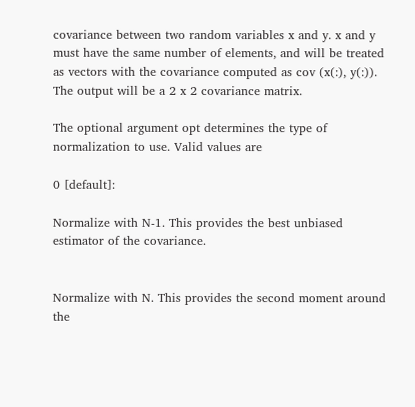covariance between two random variables x and y. x and y must have the same number of elements, and will be treated as vectors with the covariance computed as cov (x(:), y(:)). The output will be a 2 x 2 covariance matrix.

The optional argument opt determines the type of normalization to use. Valid values are

0 [default]:

Normalize with N-1. This provides the best unbiased estimator of the covariance.


Normalize with N. This provides the second moment around the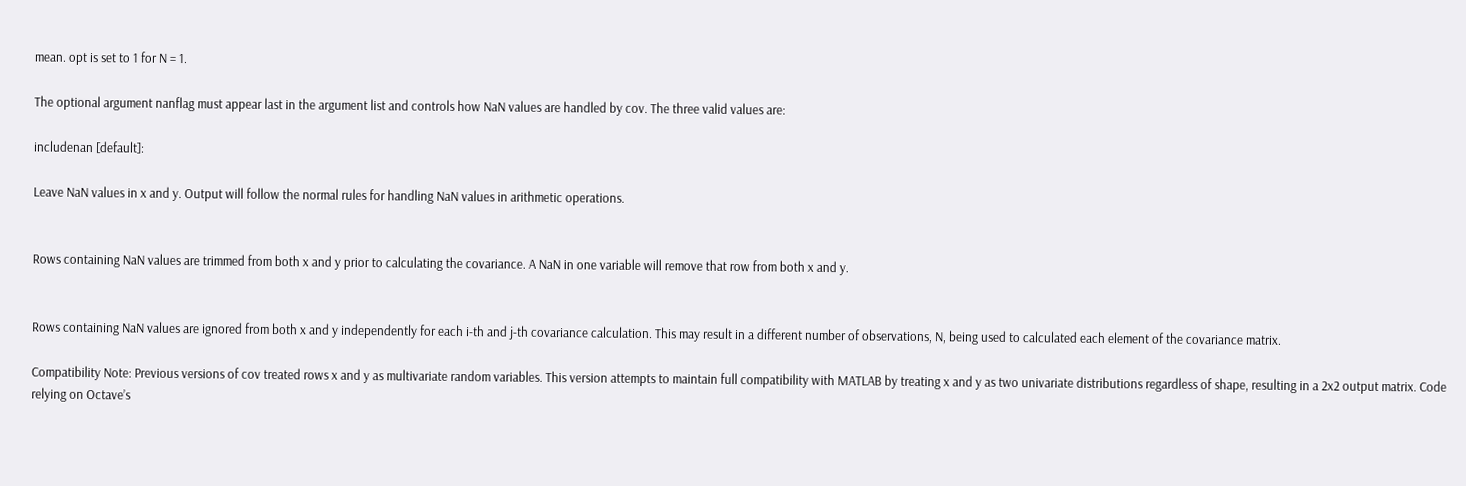mean. opt is set to 1 for N = 1.

The optional argument nanflag must appear last in the argument list and controls how NaN values are handled by cov. The three valid values are:

includenan [default]:

Leave NaN values in x and y. Output will follow the normal rules for handling NaN values in arithmetic operations.


Rows containing NaN values are trimmed from both x and y prior to calculating the covariance. A NaN in one variable will remove that row from both x and y.


Rows containing NaN values are ignored from both x and y independently for each i-th and j-th covariance calculation. This may result in a different number of observations, N, being used to calculated each element of the covariance matrix.

Compatibility Note: Previous versions of cov treated rows x and y as multivariate random variables. This version attempts to maintain full compatibility with MATLAB by treating x and y as two univariate distributions regardless of shape, resulting in a 2x2 output matrix. Code relying on Octave’s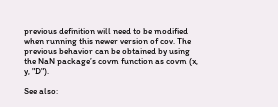previous definition will need to be modified when running this newer version of cov. The previous behavior can be obtained by using the NaN package’s covm function as covm (x, y, "D").

See also: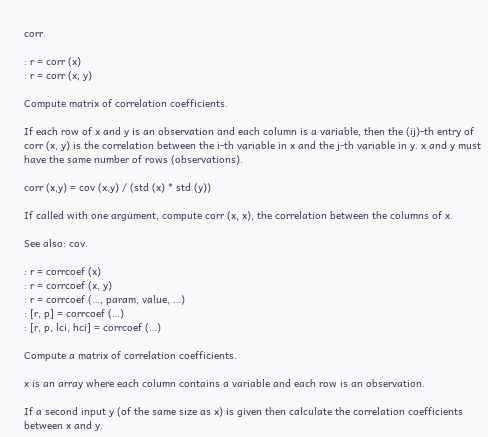corr.

: r = corr (x)
: r = corr (x, y)

Compute matrix of correlation coefficients.

If each row of x and y is an observation and each column is a variable, then the (ij)-th entry of corr (x, y) is the correlation between the i-th variable in x and the j-th variable in y. x and y must have the same number of rows (observations).

corr (x,y) = cov (x,y) / (std (x) * std (y))

If called with one argument, compute corr (x, x), the correlation between the columns of x.

See also: cov.

: r = corrcoef (x)
: r = corrcoef (x, y)
: r = corrcoef (…, param, value, …)
: [r, p] = corrcoef (…)
: [r, p, lci, hci] = corrcoef (…)

Compute a matrix of correlation coefficients.

x is an array where each column contains a variable and each row is an observation.

If a second input y (of the same size as x) is given then calculate the correlation coefficients between x and y.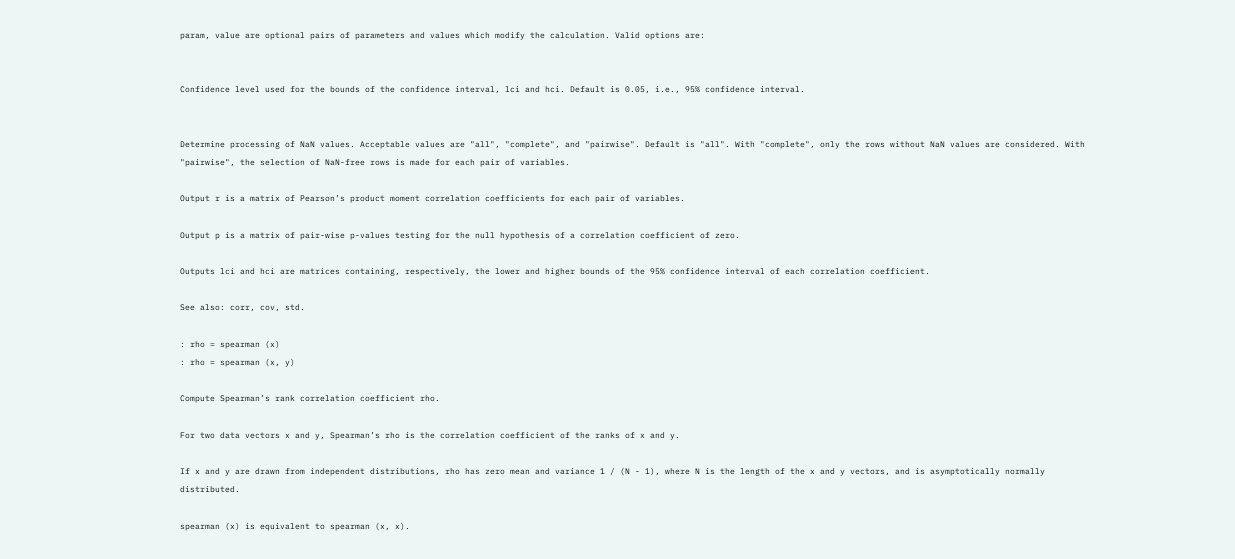param, value are optional pairs of parameters and values which modify the calculation. Valid options are:


Confidence level used for the bounds of the confidence interval, lci and hci. Default is 0.05, i.e., 95% confidence interval.


Determine processing of NaN values. Acceptable values are "all", "complete", and "pairwise". Default is "all". With "complete", only the rows without NaN values are considered. With "pairwise", the selection of NaN-free rows is made for each pair of variables.

Output r is a matrix of Pearson’s product moment correlation coefficients for each pair of variables.

Output p is a matrix of pair-wise p-values testing for the null hypothesis of a correlation coefficient of zero.

Outputs lci and hci are matrices containing, respectively, the lower and higher bounds of the 95% confidence interval of each correlation coefficient.

See also: corr, cov, std.

: rho = spearman (x)
: rho = spearman (x, y)

Compute Spearman’s rank correlation coefficient rho.

For two data vectors x and y, Spearman’s rho is the correlation coefficient of the ranks of x and y.

If x and y are drawn from independent distributions, rho has zero mean and variance 1 / (N - 1), where N is the length of the x and y vectors, and is asymptotically normally distributed.

spearman (x) is equivalent to spearman (x, x).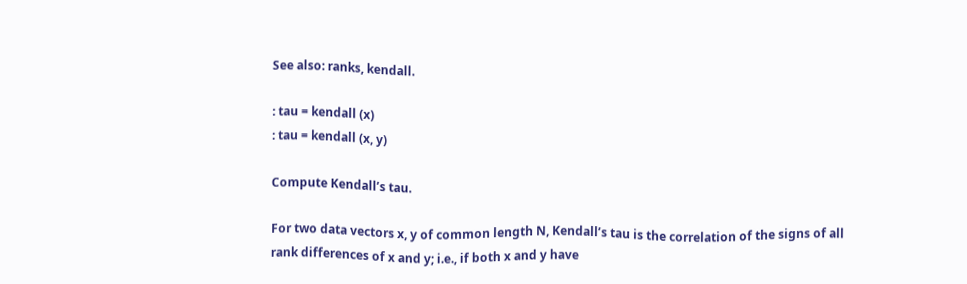See also: ranks, kendall.

: tau = kendall (x)
: tau = kendall (x, y)

Compute Kendall’s tau.

For two data vectors x, y of common length N, Kendall’s tau is the correlation of the signs of all rank differences of x and y; i.e., if both x and y have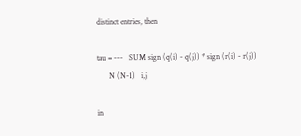distinct entries, then

tau = ---   SUM sign (q(i) - q(j)) * sign (r(i) - r(j))
      N (N-1)   i,j

in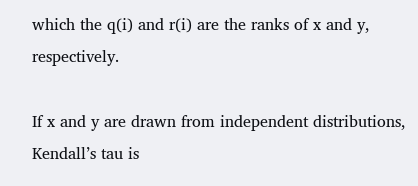which the q(i) and r(i) are the ranks of x and y, respectively.

If x and y are drawn from independent distributions, Kendall’s tau is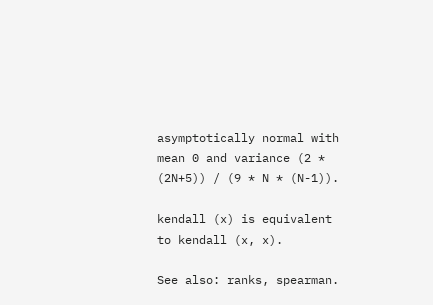asymptotically normal with mean 0 and variance (2 * (2N+5)) / (9 * N * (N-1)).

kendall (x) is equivalent to kendall (x, x).

See also: ranks, spearman.